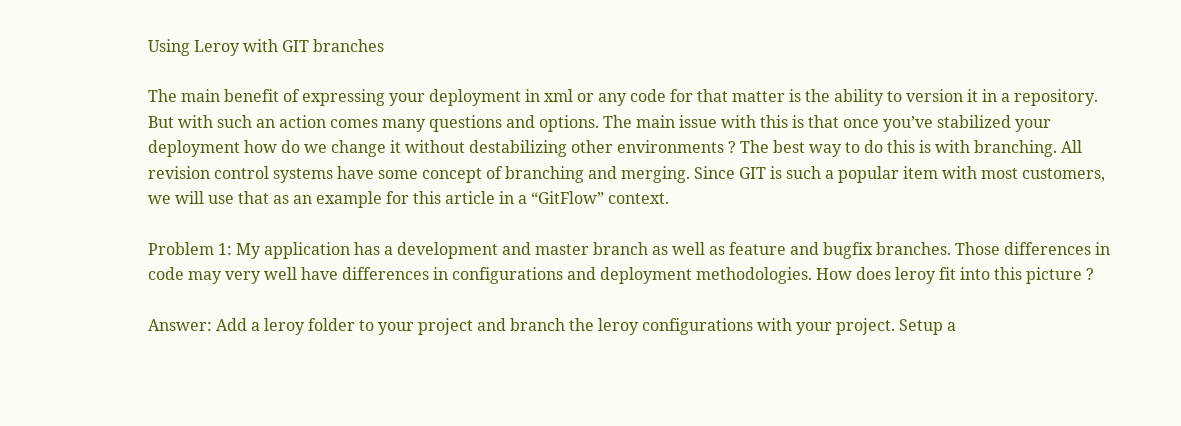Using Leroy with GIT branches

The main benefit of expressing your deployment in xml or any code for that matter is the ability to version it in a repository. But with such an action comes many questions and options. The main issue with this is that once you’ve stabilized your deployment how do we change it without destabilizing other environments ? The best way to do this is with branching. All revision control systems have some concept of branching and merging. Since GIT is such a popular item with most customers, we will use that as an example for this article in a “GitFlow” context.

Problem 1: My application has a development and master branch as well as feature and bugfix branches. Those differences in code may very well have differences in configurations and deployment methodologies. How does leroy fit into this picture ?

Answer: Add a leroy folder to your project and branch the leroy configurations with your project. Setup a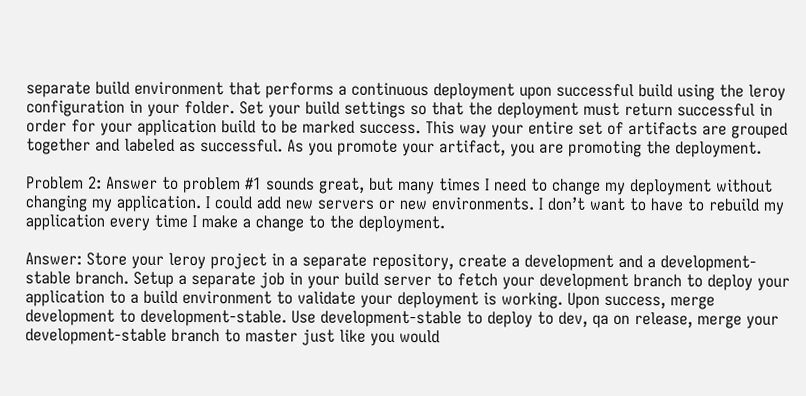separate build environment that performs a continuous deployment upon successful build using the leroy configuration in your folder. Set your build settings so that the deployment must return successful in order for your application build to be marked success. This way your entire set of artifacts are grouped together and labeled as successful. As you promote your artifact, you are promoting the deployment.

Problem 2: Answer to problem #1 sounds great, but many times I need to change my deployment without changing my application. I could add new servers or new environments. I don’t want to have to rebuild my application every time I make a change to the deployment.

Answer: Store your leroy project in a separate repository, create a development and a development-stable branch. Setup a separate job in your build server to fetch your development branch to deploy your application to a build environment to validate your deployment is working. Upon success, merge development to development-stable. Use development-stable to deploy to dev, qa on release, merge your development-stable branch to master just like you would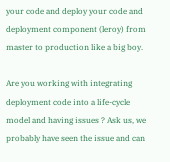your code and deploy your code and deployment component (leroy) from master to production like a big boy.

Are you working with integrating deployment code into a life-cycle model and having issues ? Ask us, we probably have seen the issue and can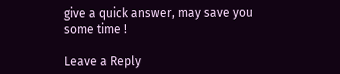give a quick answer, may save you some time !

Leave a Reply